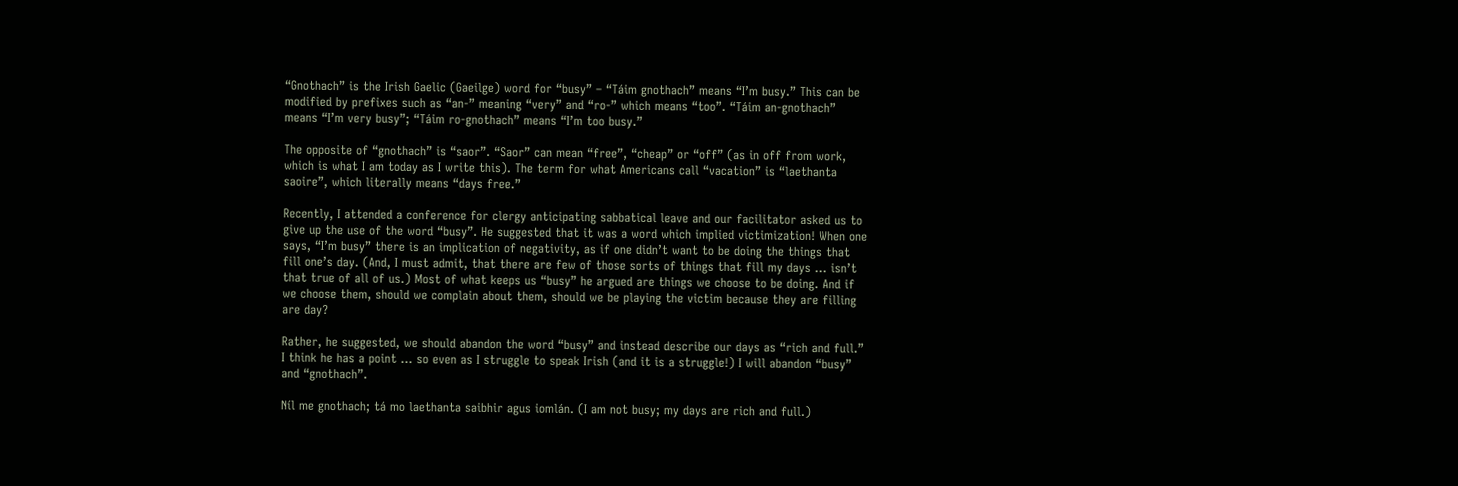“Gnothach” is the Irish Gaelic (Gaeilge) word for “busy” – “Táim gnothach” means “I’m busy.” This can be modified by prefixes such as “an-” meaning “very” and “ro-” which means “too”. “Táim an-gnothach” means “I’m very busy”; “Táim ro-gnothach” means “I’m too busy.”

The opposite of “gnothach” is “saor”. “Saor” can mean “free”, “cheap” or “off” (as in off from work, which is what I am today as I write this). The term for what Americans call “vacation” is “laethanta saoire”, which literally means “days free.”

Recently, I attended a conference for clergy anticipating sabbatical leave and our facilitator asked us to give up the use of the word “busy”. He suggested that it was a word which implied victimization! When one says, “I’m busy” there is an implication of negativity, as if one didn’t want to be doing the things that fill one’s day. (And, I must admit, that there are few of those sorts of things that fill my days … isn’t that true of all of us.) Most of what keeps us “busy” he argued are things we choose to be doing. And if we choose them, should we complain about them, should we be playing the victim because they are filling are day?

Rather, he suggested, we should abandon the word “busy” and instead describe our days as “rich and full.” I think he has a point … so even as I struggle to speak Irish (and it is a struggle!) I will abandon “busy” and “gnothach”.

Níl me gnothach; tá mo laethanta saibhir agus iomlán. (I am not busy; my days are rich and full.)